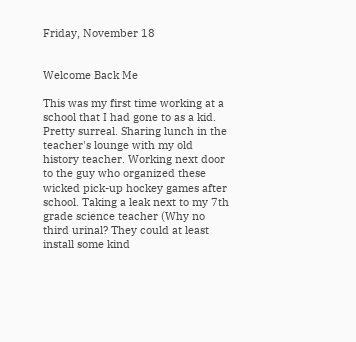Friday, November 18


Welcome Back Me

This was my first time working at a school that I had gone to as a kid. Pretty surreal. Sharing lunch in the teacher's lounge with my old history teacher. Working next door to the guy who organized these wicked pick-up hockey games after school. Taking a leak next to my 7th grade science teacher (Why no third urinal? They could at least install some kind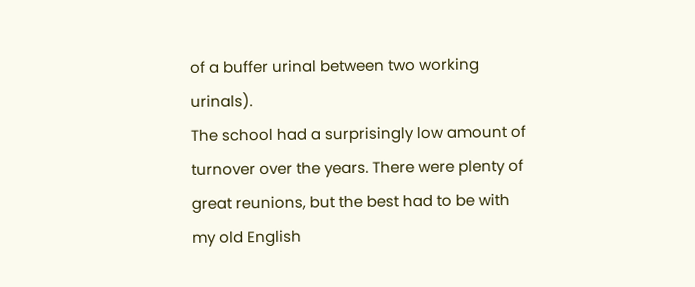of a buffer urinal between two working urinals).
The school had a surprisingly low amount of turnover over the years. There were plenty of great reunions, but the best had to be with my old English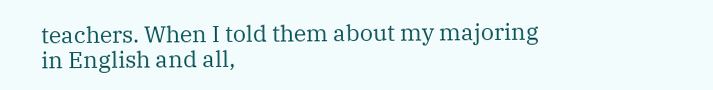teachers. When I told them about my majoring in English and all,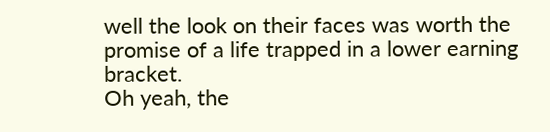well the look on their faces was worth the promise of a life trapped in a lower earning bracket.
Oh yeah, the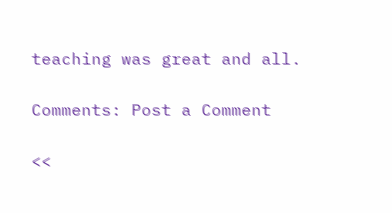teaching was great and all.

Comments: Post a Comment

<<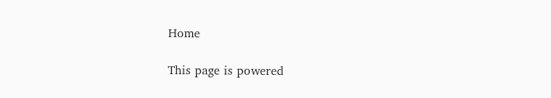Home

This page is powered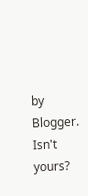by Blogger. Isn't yours?